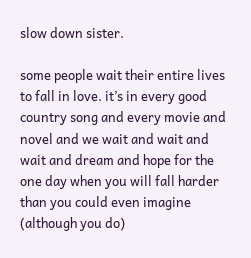slow down sister.

some people wait their entire lives to fall in love. it’s in every good country song and every movie and novel and we wait and wait and wait and dream and hope for the one day when you will fall harder than you could even imagine (although you do)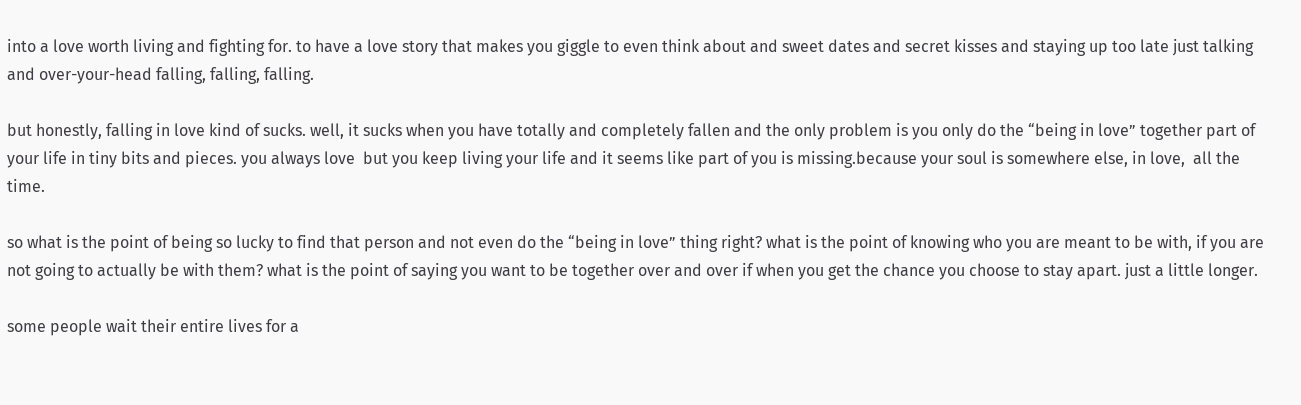into a love worth living and fighting for. to have a love story that makes you giggle to even think about and sweet dates and secret kisses and staying up too late just talking and over-your-head falling, falling, falling.

but honestly, falling in love kind of sucks. well, it sucks when you have totally and completely fallen and the only problem is you only do the “being in love” together part of your life in tiny bits and pieces. you always love  but you keep living your life and it seems like part of you is missing.because your soul is somewhere else, in love,  all the time.

so what is the point of being so lucky to find that person and not even do the “being in love” thing right? what is the point of knowing who you are meant to be with, if you are not going to actually be with them? what is the point of saying you want to be together over and over if when you get the chance you choose to stay apart. just a little longer.

some people wait their entire lives for a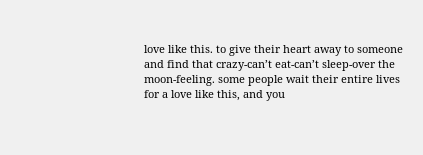love like this. to give their heart away to someone and find that crazy-can’t eat-can’t sleep-over the moon-feeling. some people wait their entire lives for a love like this, and you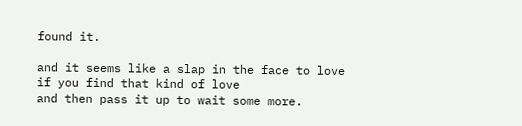found it.

and it seems like a slap in the face to love
if you find that kind of love
and then pass it up to wait some more.